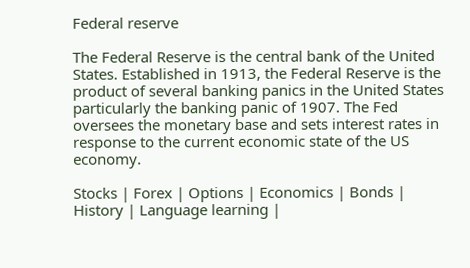Federal reserve

The Federal Reserve is the central bank of the United States. Established in 1913, the Federal Reserve is the product of several banking panics in the United States particularly the banking panic of 1907. The Fed oversees the monetary base and sets interest rates in response to the current economic state of the US economy.

Stocks | Forex | Options | Economics | Bonds | History | Language learning |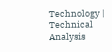Technology | Technical Analysis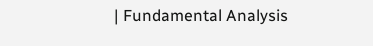| Fundamental Analysis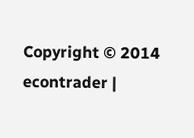Copyright © 2014 econtrader |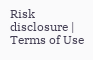Risk disclosure | Terms of Use